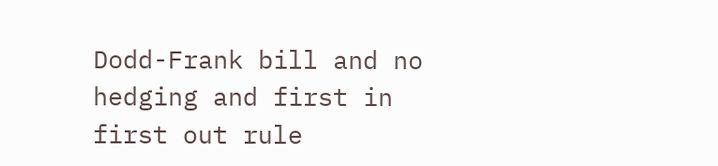Dodd-Frank bill and no hedging and first in first out rule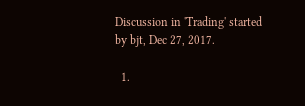Discussion in 'Trading' started by bjt, Dec 27, 2017.

  1.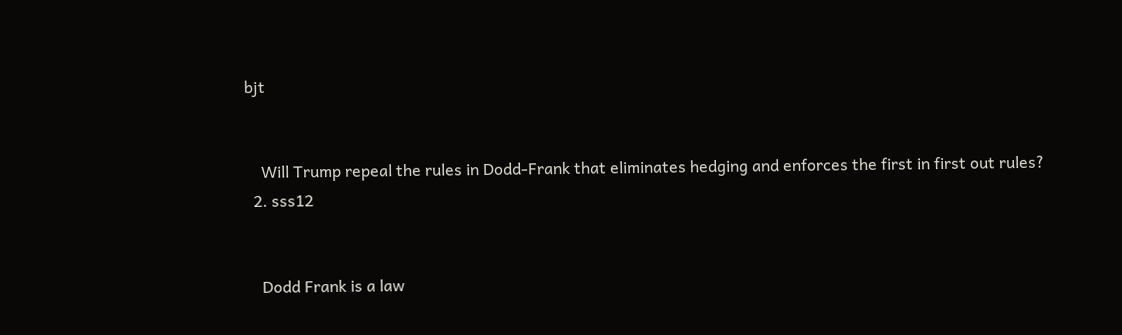bjt


    Will Trump repeal the rules in Dodd-Frank that eliminates hedging and enforces the first in first out rules?
  2. sss12


    Dodd Frank is a law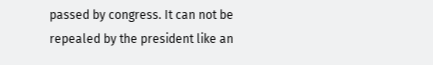passed by congress. It can not be repealed by the president like an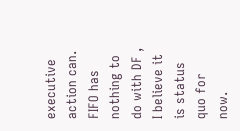executive action can. FIFO has nothing to do with DF , I believe it is status quo for now.